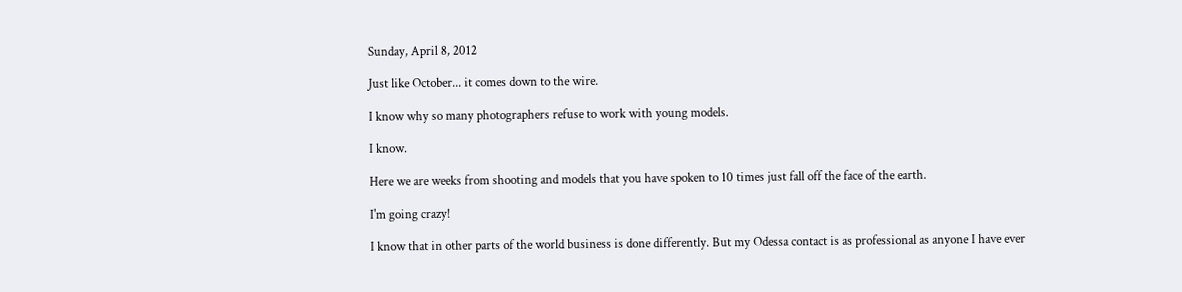Sunday, April 8, 2012

Just like October... it comes down to the wire.

I know why so many photographers refuse to work with young models.

I know.

Here we are weeks from shooting and models that you have spoken to 10 times just fall off the face of the earth.

I'm going crazy!

I know that in other parts of the world business is done differently. But my Odessa contact is as professional as anyone I have ever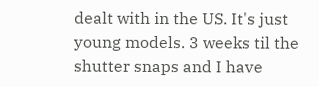dealt with in the US. It's just young models. 3 weeks til the shutter snaps and I have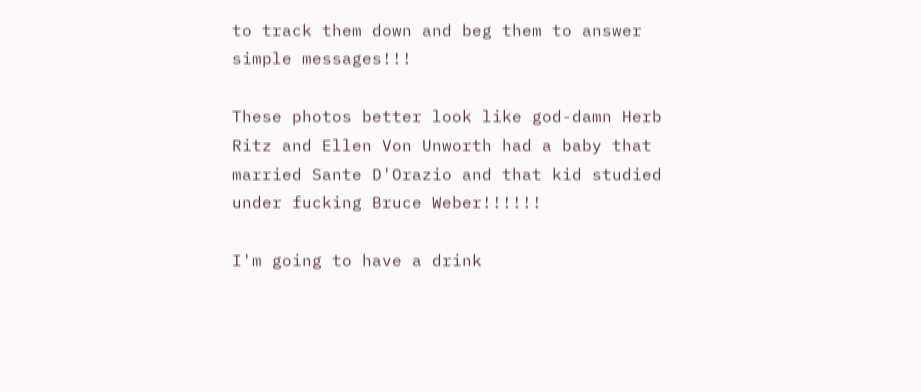to track them down and beg them to answer simple messages!!!

These photos better look like god-damn Herb Ritz and Ellen Von Unworth had a baby that married Sante D'Orazio and that kid studied under fucking Bruce Weber!!!!!!

I'm going to have a drink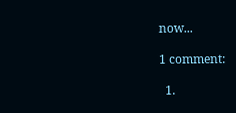now...

1 comment:

  1.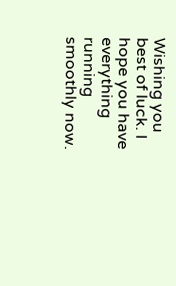Wishing you best of luck. I hope you have everything running smoothly now.